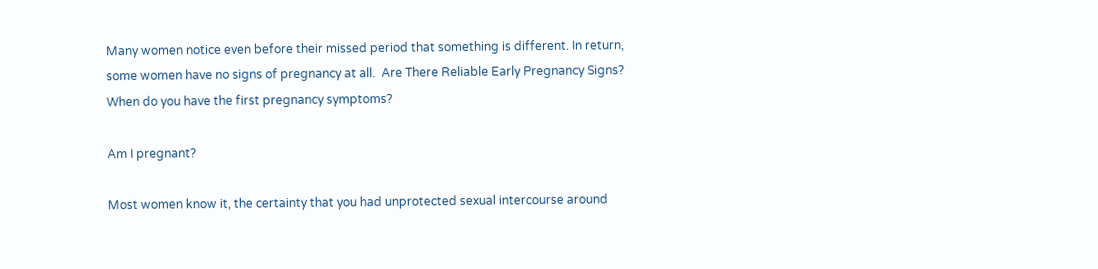Many women notice even before their missed period that something is different. In return, some women have no signs of pregnancy at all.  Are There Reliable Early Pregnancy Signs? When do you have the first pregnancy symptoms?

Am I pregnant?

Most women know it, the certainty that you had unprotected sexual intercourse around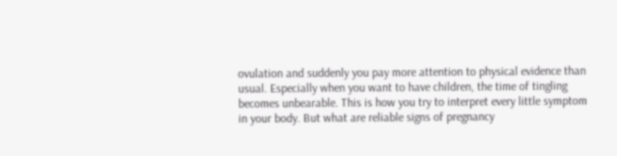ovulation and suddenly you pay more attention to physical evidence than usual. Especially when you want to have children, the time of tingling becomes unbearable. This is how you try to interpret every little symptom in your body. But what are reliable signs of pregnancy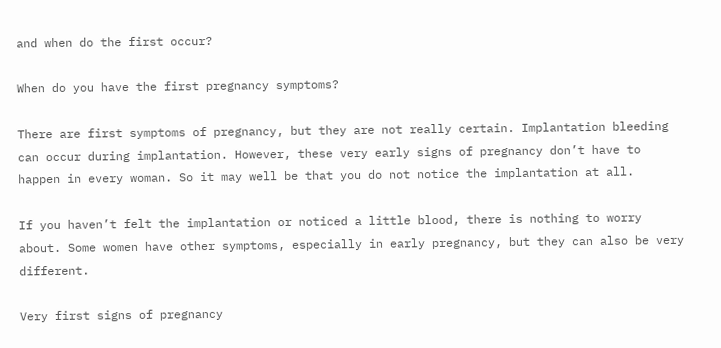and when do the first occur?

When do you have the first pregnancy symptoms?

There are first symptoms of pregnancy, but they are not really certain. Implantation bleeding can occur during implantation. However, these very early signs of pregnancy don’t have to happen in every woman. So it may well be that you do not notice the implantation at all.

If you haven’t felt the implantation or noticed a little blood, there is nothing to worry about. Some women have other symptoms, especially in early pregnancy, but they can also be very different.

Very first signs of pregnancy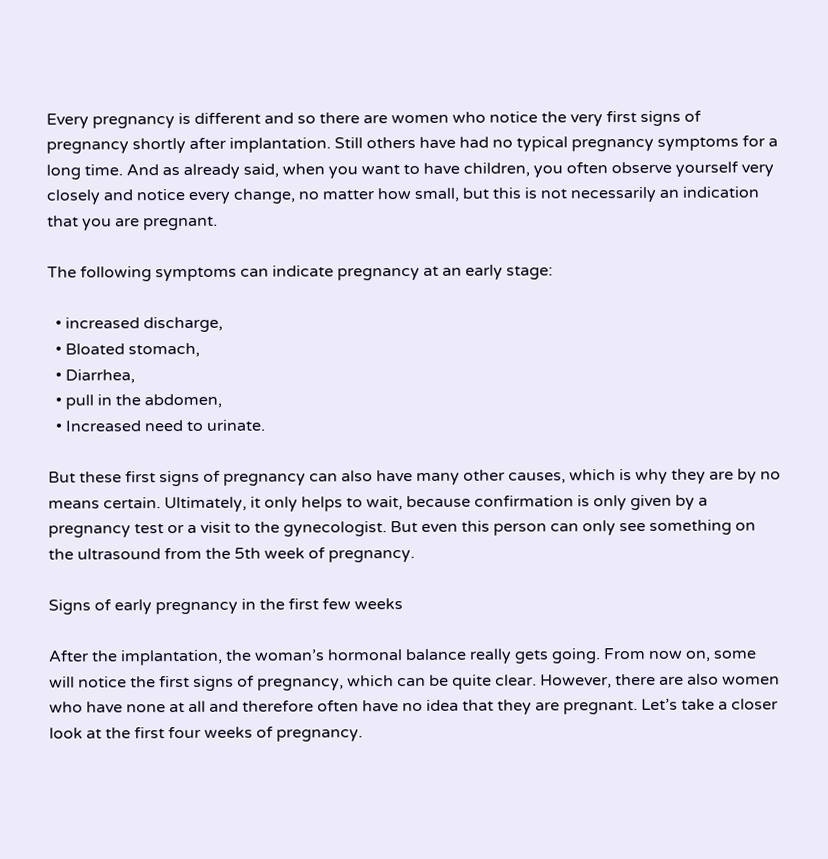Every pregnancy is different and so there are women who notice the very first signs of pregnancy shortly after implantation. Still others have had no typical pregnancy symptoms for a long time. And as already said, when you want to have children, you often observe yourself very closely and notice every change, no matter how small, but this is not necessarily an indication that you are pregnant.

The following symptoms can indicate pregnancy at an early stage:

  • increased discharge,
  • Bloated stomach,
  • Diarrhea,
  • pull in the abdomen,
  • Increased need to urinate.

But these first signs of pregnancy can also have many other causes, which is why they are by no means certain. Ultimately, it only helps to wait, because confirmation is only given by a pregnancy test or a visit to the gynecologist. But even this person can only see something on the ultrasound from the 5th week of pregnancy.

Signs of early pregnancy in the first few weeks

After the implantation, the woman’s hormonal balance really gets going. From now on, some will notice the first signs of pregnancy, which can be quite clear. However, there are also women who have none at all and therefore often have no idea that they are pregnant. Let’s take a closer look at the first four weeks of pregnancy.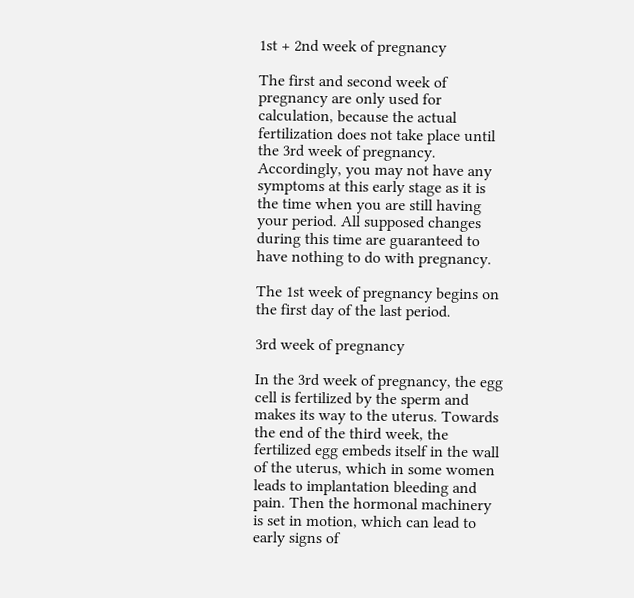1st + 2nd week of pregnancy

The first and second week of pregnancy are only used for calculation, because the actual fertilization does not take place until the 3rd week of pregnancy. Accordingly, you may not have any symptoms at this early stage as it is the time when you are still having your period. All supposed changes during this time are guaranteed to have nothing to do with pregnancy.

The 1st week of pregnancy begins on the first day of the last period.

3rd week of pregnancy

In the 3rd week of pregnancy, the egg cell is fertilized by the sperm and makes its way to the uterus. Towards the end of the third week, the fertilized egg embeds itself in the wall of the uterus, which in some women leads to implantation bleeding and pain. Then the hormonal machinery is set in motion, which can lead to early signs of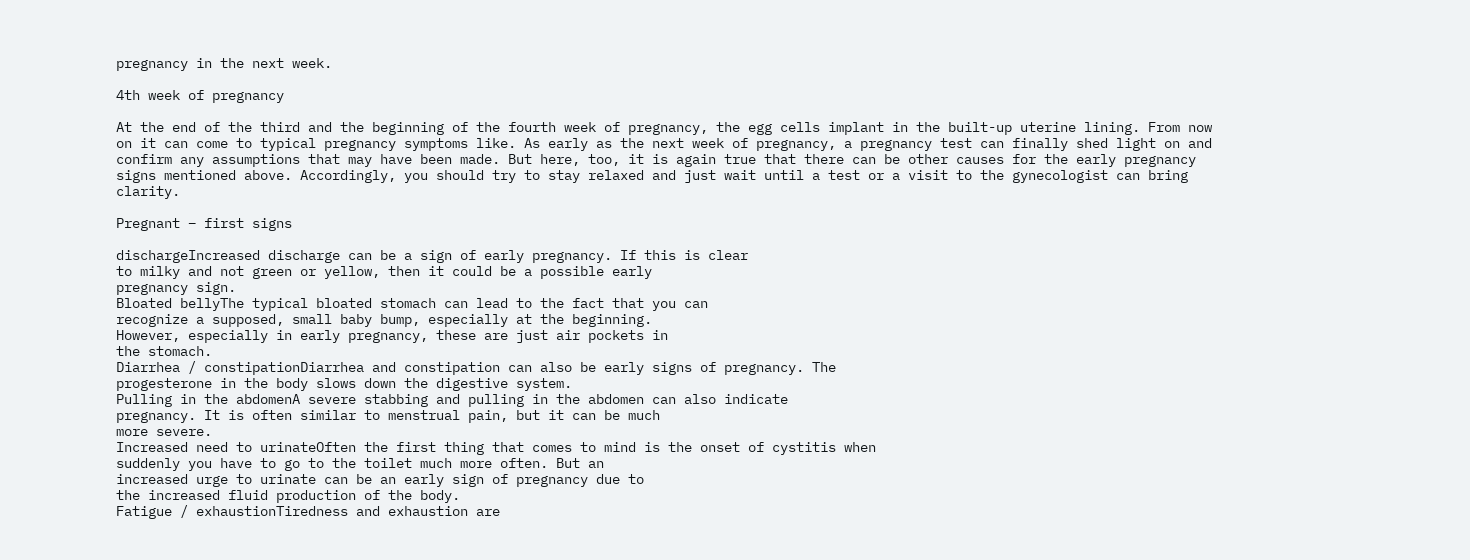pregnancy in the next week.

4th week of pregnancy

At the end of the third and the beginning of the fourth week of pregnancy, the egg cells implant in the built-up uterine lining. From now on it can come to typical pregnancy symptoms like. As early as the next week of pregnancy, a pregnancy test can finally shed light on and confirm any assumptions that may have been made. But here, too, it is again true that there can be other causes for the early pregnancy signs mentioned above. Accordingly, you should try to stay relaxed and just wait until a test or a visit to the gynecologist can bring clarity.

Pregnant – first signs

dischargeIncreased discharge can be a sign of early pregnancy. If this is clear
to milky and not green or yellow, then it could be a possible early
pregnancy sign.
Bloated bellyThe typical bloated stomach can lead to the fact that you can
recognize a supposed, small baby bump, especially at the beginning.
However, especially in early pregnancy, these are just air pockets in
the stomach.
Diarrhea / constipationDiarrhea and constipation can also be early signs of pregnancy. The
progesterone in the body slows down the digestive system.
Pulling in the abdomenA severe stabbing and pulling in the abdomen can also indicate
pregnancy. It is often similar to menstrual pain, but it can be much
more severe.
Increased need to urinateOften the first thing that comes to mind is the onset of cystitis when
suddenly you have to go to the toilet much more often. But an
increased urge to urinate can be an early sign of pregnancy due to
the increased fluid production of the body.
Fatigue / exhaustionTiredness and exhaustion are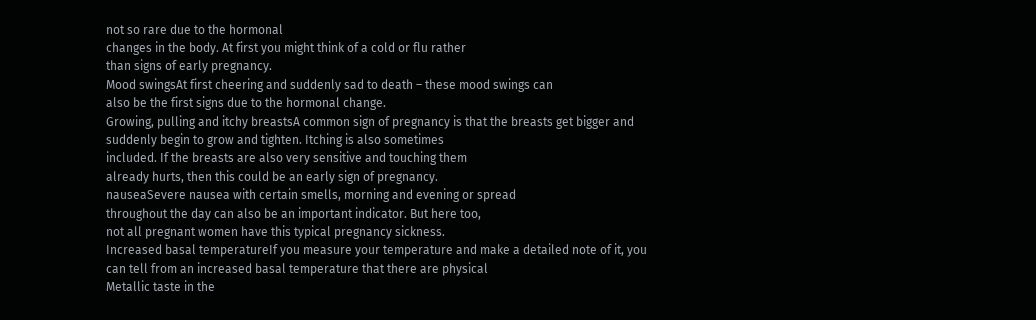not so rare due to the hormonal
changes in the body. At first you might think of a cold or flu rather
than signs of early pregnancy.
Mood swingsAt first cheering and suddenly sad to death – these mood swings can
also be the first signs due to the hormonal change.
Growing, pulling and itchy breastsA common sign of pregnancy is that the breasts get bigger and
suddenly begin to grow and tighten. Itching is also sometimes
included. If the breasts are also very sensitive and touching them
already hurts, then this could be an early sign of pregnancy.
nauseaSevere nausea with certain smells, morning and evening or spread
throughout the day can also be an important indicator. But here too,
not all pregnant women have this typical pregnancy sickness.
Increased basal temperatureIf you measure your temperature and make a detailed note of it, you
can tell from an increased basal temperature that there are physical
Metallic taste in the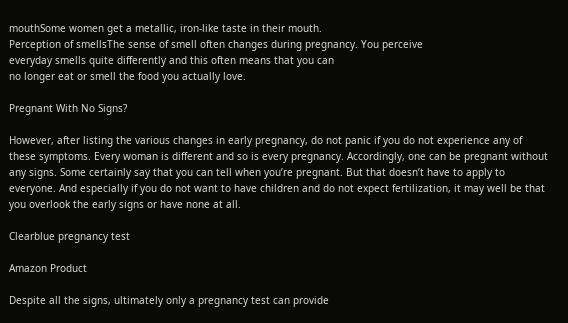mouthSome women get a metallic, iron-like taste in their mouth.
Perception of smellsThe sense of smell often changes during pregnancy. You perceive
everyday smells quite differently and this often means that you can
no longer eat or smell the food you actually love.

Pregnant With No Signs?

However, after listing the various changes in early pregnancy, do not panic if you do not experience any of these symptoms. Every woman is different and so is every pregnancy. Accordingly, one can be pregnant without any signs. Some certainly say that you can tell when you’re pregnant. But that doesn’t have to apply to everyone. And especially if you do not want to have children and do not expect fertilization, it may well be that you overlook the early signs or have none at all.

Clearblue pregnancy test

Amazon Product

Despite all the signs, ultimately only a pregnancy test can provide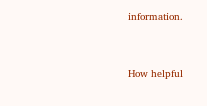information.


How helpful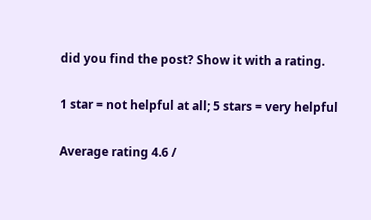did you find the post? Show it with a rating.

1 star = not helpful at all; 5 stars = very helpful

Average rating 4.6 /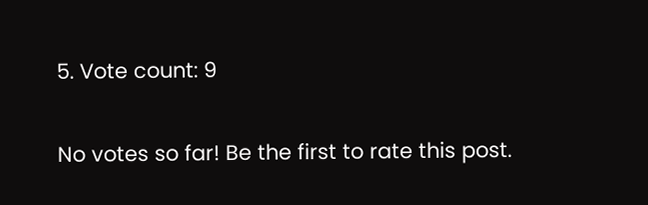5. Vote count: 9

No votes so far! Be the first to rate this post.